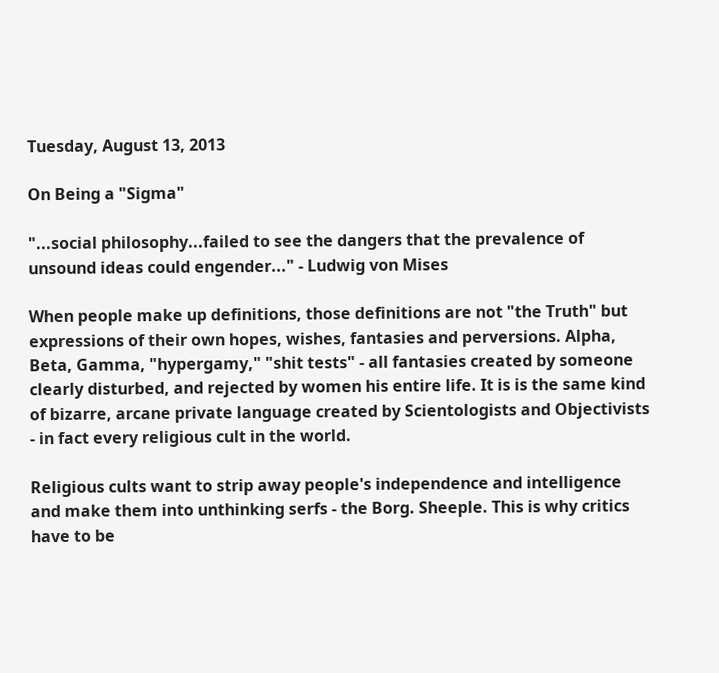Tuesday, August 13, 2013

On Being a "Sigma"

"...social philosophy...failed to see the dangers that the prevalence of unsound ideas could engender..." - Ludwig von Mises

When people make up definitions, those definitions are not "the Truth" but expressions of their own hopes, wishes, fantasies and perversions. Alpha, Beta, Gamma, "hypergamy," "shit tests" - all fantasies created by someone clearly disturbed, and rejected by women his entire life. It is is the same kind of bizarre, arcane private language created by Scientologists and Objectivists - in fact every religious cult in the world.

Religious cults want to strip away people's independence and intelligence and make them into unthinking serfs - the Borg. Sheeple. This is why critics have to be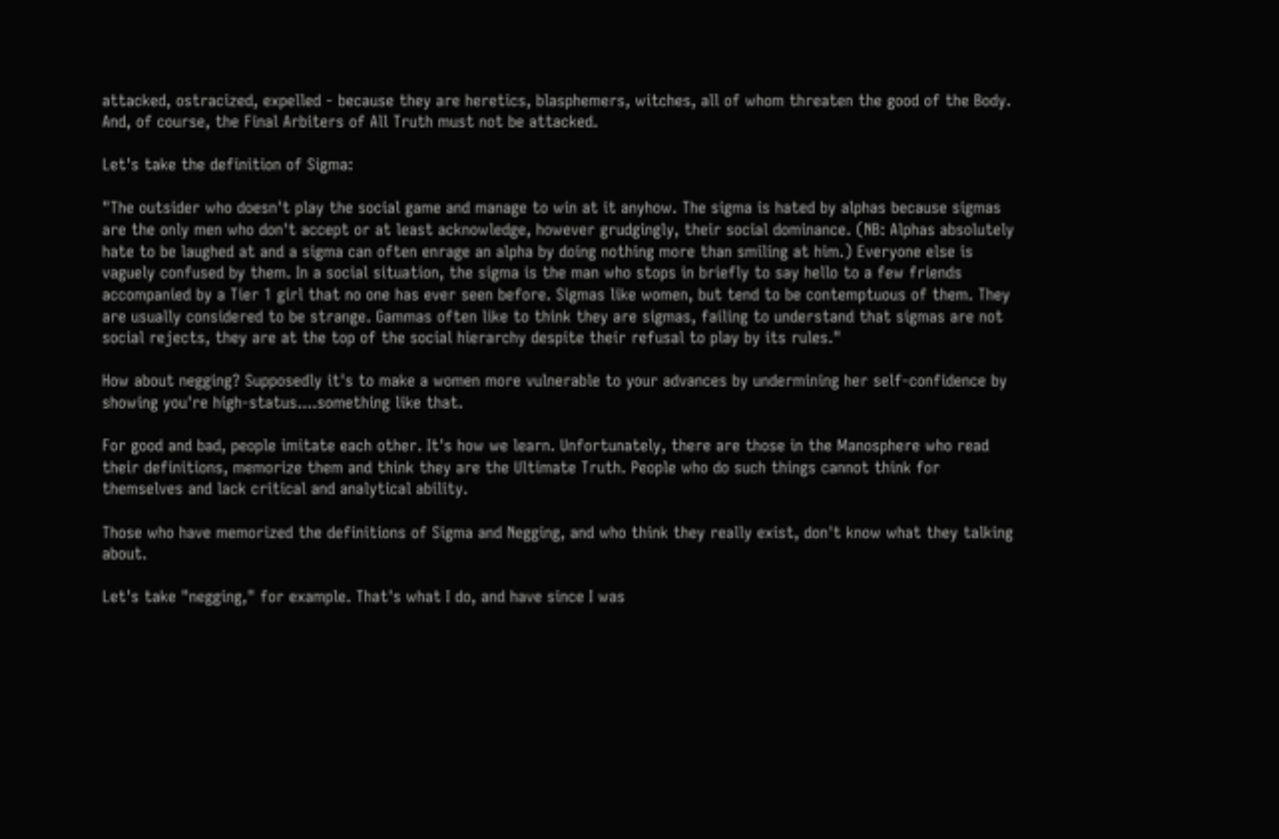attacked, ostracized, expelled - because they are heretics, blasphemers, witches, all of whom threaten the good of the Body. And, of course, the Final Arbiters of All Truth must not be attacked.

Let's take the definition of Sigma:

"The outsider who doesn't play the social game and manage to win at it anyhow. The sigma is hated by alphas because sigmas are the only men who don't accept or at least acknowledge, however grudgingly, their social dominance. (NB: Alphas absolutely hate to be laughed at and a sigma can often enrage an alpha by doing nothing more than smiling at him.) Everyone else is vaguely confused by them. In a social situation, the sigma is the man who stops in briefly to say hello to a few friends accompanied by a Tier 1 girl that no one has ever seen before. Sigmas like women, but tend to be contemptuous of them. They are usually considered to be strange. Gammas often like to think they are sigmas, failing to understand that sigmas are not social rejects, they are at the top of the social hierarchy despite their refusal to play by its rules."

How about negging? Supposedly it's to make a women more vulnerable to your advances by undermining her self-confidence by showing you're high-status....something like that.

For good and bad, people imitate each other. It's how we learn. Unfortunately, there are those in the Manosphere who read their definitions, memorize them and think they are the Ultimate Truth. People who do such things cannot think for themselves and lack critical and analytical ability.

Those who have memorized the definitions of Sigma and Negging, and who think they really exist, don't know what they talking about.

Let's take "negging," for example. That's what I do, and have since I was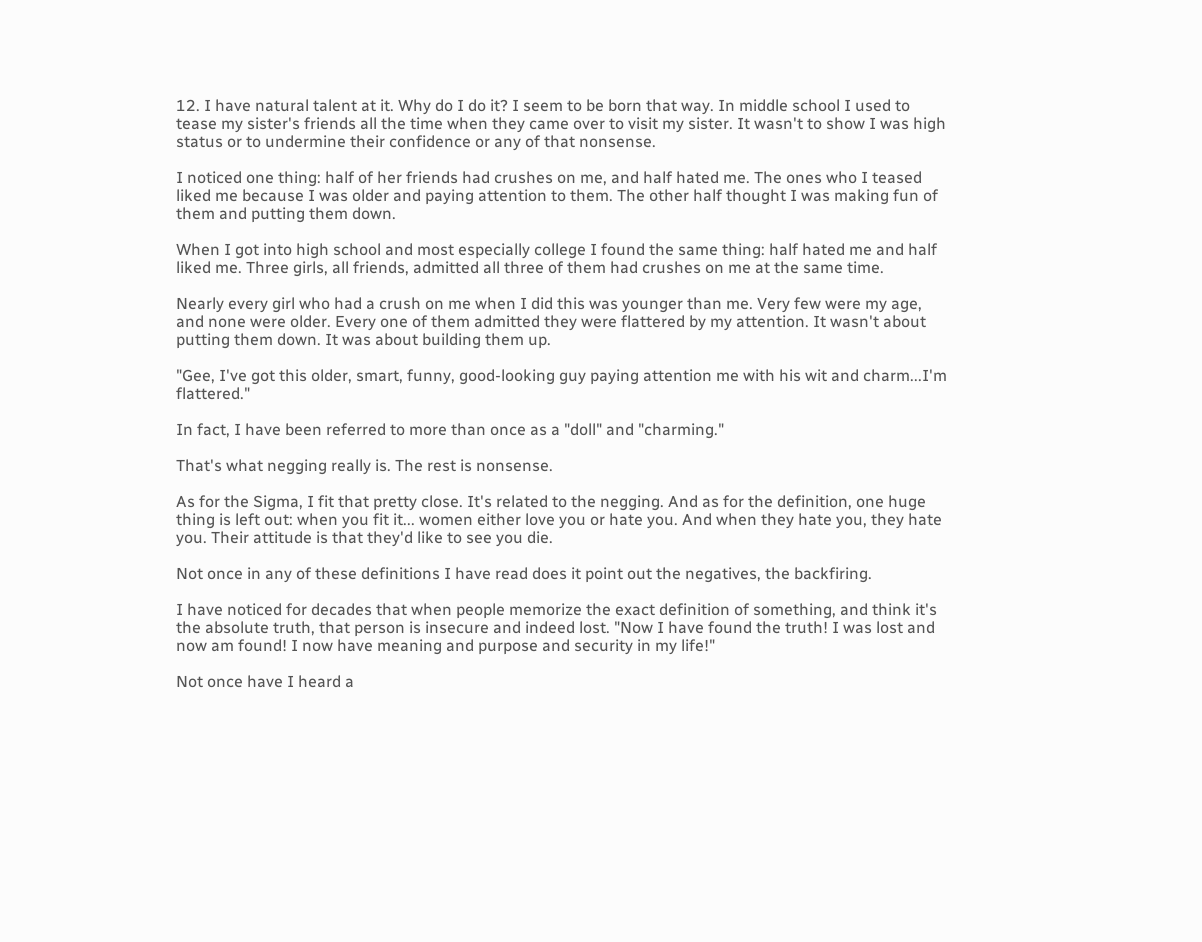12. I have natural talent at it. Why do I do it? I seem to be born that way. In middle school I used to tease my sister's friends all the time when they came over to visit my sister. It wasn't to show I was high status or to undermine their confidence or any of that nonsense.

I noticed one thing: half of her friends had crushes on me, and half hated me. The ones who I teased liked me because I was older and paying attention to them. The other half thought I was making fun of them and putting them down.

When I got into high school and most especially college I found the same thing: half hated me and half liked me. Three girls, all friends, admitted all three of them had crushes on me at the same time.

Nearly every girl who had a crush on me when I did this was younger than me. Very few were my age, and none were older. Every one of them admitted they were flattered by my attention. It wasn't about putting them down. It was about building them up.

"Gee, I've got this older, smart, funny, good-looking guy paying attention me with his wit and charm...I'm flattered."

In fact, I have been referred to more than once as a "doll" and "charming."

That's what negging really is. The rest is nonsense.

As for the Sigma, I fit that pretty close. It's related to the negging. And as for the definition, one huge thing is left out: when you fit it... women either love you or hate you. And when they hate you, they hate you. Their attitude is that they'd like to see you die.

Not once in any of these definitions I have read does it point out the negatives, the backfiring.

I have noticed for decades that when people memorize the exact definition of something, and think it's the absolute truth, that person is insecure and indeed lost. "Now I have found the truth! I was lost and now am found! I now have meaning and purpose and security in my life!"

Not once have I heard a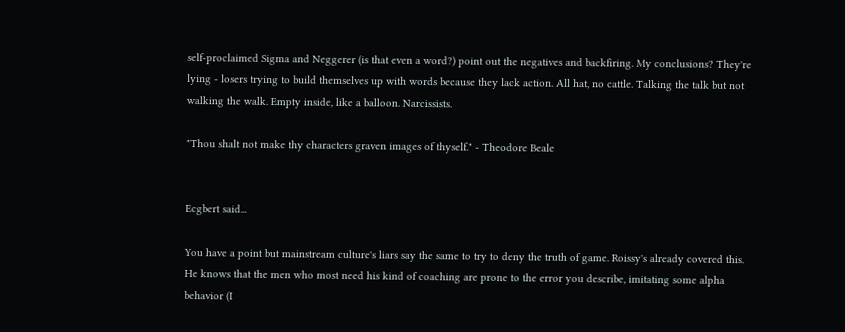self-proclaimed Sigma and Neggerer (is that even a word?) point out the negatives and backfiring. My conclusions? They're lying - losers trying to build themselves up with words because they lack action. All hat, no cattle. Talking the talk but not walking the walk. Empty inside, like a balloon. Narcissists.

"Thou shalt not make thy characters graven images of thyself." - Theodore Beale


Ecgbert said...

You have a point but mainstream culture's liars say the same to try to deny the truth of game. Roissy's already covered this. He knows that the men who most need his kind of coaching are prone to the error you describe, imitating some alpha behavior (I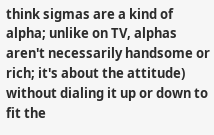think sigmas are a kind of alpha; unlike on TV, alphas aren't necessarily handsome or rich; it's about the attitude) without dialing it up or down to fit the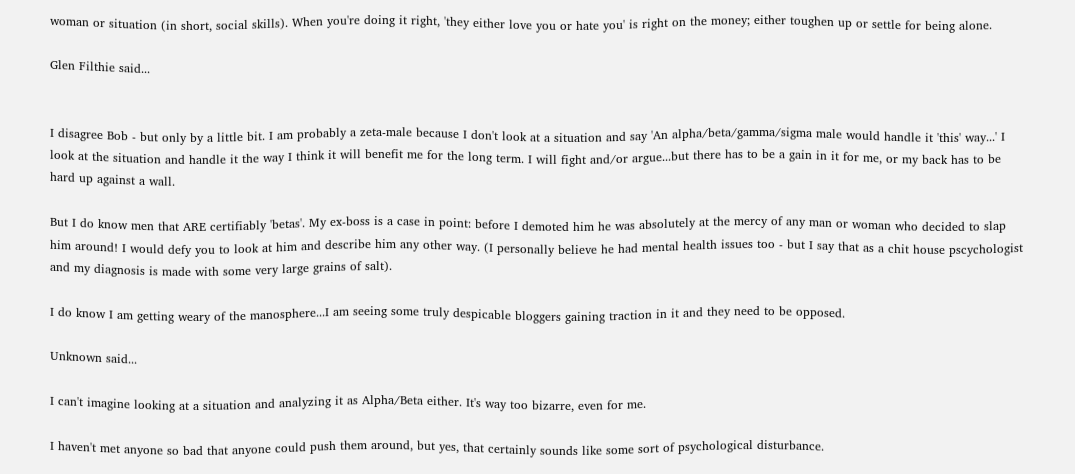woman or situation (in short, social skills). When you're doing it right, 'they either love you or hate you' is right on the money; either toughen up or settle for being alone.

Glen Filthie said...


I disagree Bob - but only by a little bit. I am probably a zeta-male because I don't look at a situation and say 'An alpha/beta/gamma/sigma male would handle it 'this' way...' I look at the situation and handle it the way I think it will benefit me for the long term. I will fight and/or argue...but there has to be a gain in it for me, or my back has to be hard up against a wall.

But I do know men that ARE certifiably 'betas'. My ex-boss is a case in point: before I demoted him he was absolutely at the mercy of any man or woman who decided to slap him around! I would defy you to look at him and describe him any other way. (I personally believe he had mental health issues too - but I say that as a chit house pscychologist and my diagnosis is made with some very large grains of salt).

I do know I am getting weary of the manosphere...I am seeing some truly despicable bloggers gaining traction in it and they need to be opposed.

Unknown said...

I can't imagine looking at a situation and analyzing it as Alpha/Beta either. It's way too bizarre, even for me.

I haven't met anyone so bad that anyone could push them around, but yes, that certainly sounds like some sort of psychological disturbance.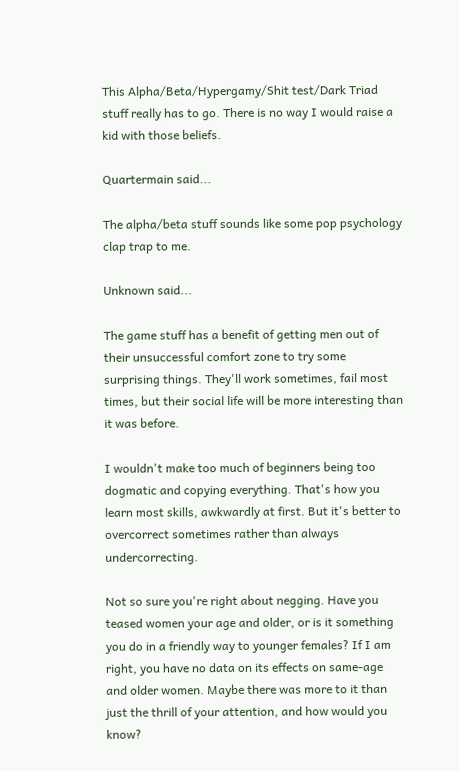This Alpha/Beta/Hypergamy/Shit test/Dark Triad stuff really has to go. There is no way I would raise a kid with those beliefs.

Quartermain said...

The alpha/beta stuff sounds like some pop psychology clap trap to me.

Unknown said...

The game stuff has a benefit of getting men out of their unsuccessful comfort zone to try some surprising things. They'll work sometimes, fail most times, but their social life will be more interesting than it was before.

I wouldn't make too much of beginners being too dogmatic and copying everything. That's how you learn most skills, awkwardly at first. But it's better to overcorrect sometimes rather than always undercorrecting.

Not so sure you're right about negging. Have you teased women your age and older, or is it something you do in a friendly way to younger females? If I am right, you have no data on its effects on same-age and older women. Maybe there was more to it than just the thrill of your attention, and how would you know?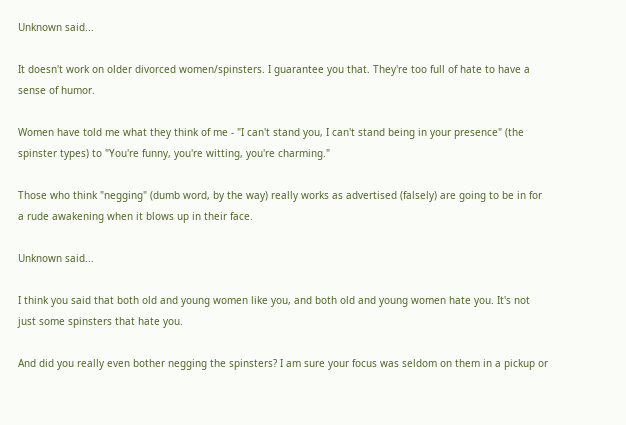Unknown said...

It doesn't work on older divorced women/spinsters. I guarantee you that. They're too full of hate to have a sense of humor.

Women have told me what they think of me - "I can't stand you, I can't stand being in your presence" (the spinster types) to "You're funny, you're witting, you're charming."

Those who think "negging" (dumb word, by the way) really works as advertised (falsely) are going to be in for a rude awakening when it blows up in their face.

Unknown said...

I think you said that both old and young women like you, and both old and young women hate you. It's not just some spinsters that hate you.

And did you really even bother negging the spinsters? I am sure your focus was seldom on them in a pickup or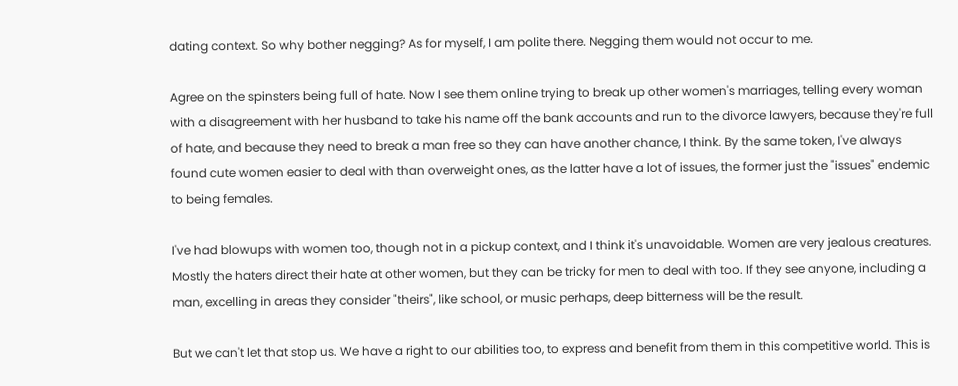dating context. So why bother negging? As for myself, I am polite there. Negging them would not occur to me.

Agree on the spinsters being full of hate. Now I see them online trying to break up other women's marriages, telling every woman with a disagreement with her husband to take his name off the bank accounts and run to the divorce lawyers, because they're full of hate, and because they need to break a man free so they can have another chance, I think. By the same token, I've always found cute women easier to deal with than overweight ones, as the latter have a lot of issues, the former just the "issues" endemic to being females.

I've had blowups with women too, though not in a pickup context, and I think it's unavoidable. Women are very jealous creatures. Mostly the haters direct their hate at other women, but they can be tricky for men to deal with too. If they see anyone, including a man, excelling in areas they consider "theirs", like school, or music perhaps, deep bitterness will be the result.

But we can't let that stop us. We have a right to our abilities too, to express and benefit from them in this competitive world. This is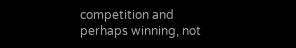competition and perhaps winning, not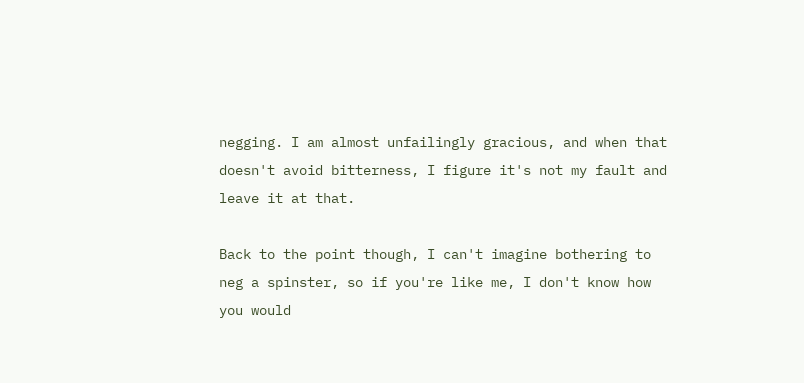negging. I am almost unfailingly gracious, and when that doesn't avoid bitterness, I figure it's not my fault and leave it at that.

Back to the point though, I can't imagine bothering to neg a spinster, so if you're like me, I don't know how you would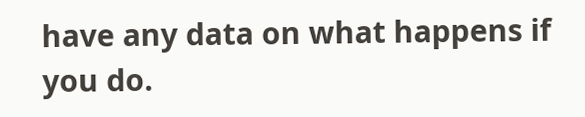have any data on what happens if you do.